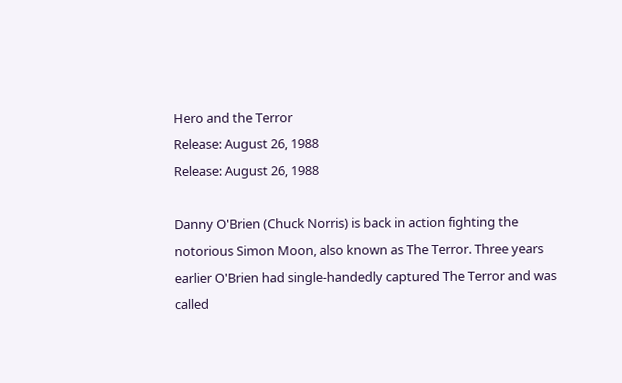Hero and the Terror
Release: August 26, 1988
Release: August 26, 1988

Danny O'Brien (Chuck Norris) is back in action fighting the notorious Simon Moon, also known as The Terror. Three years earlier O'Brien had single-handedly captured The Terror and was called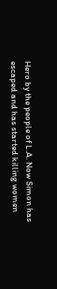Hero by the people of L.A. Now Simon has escaped and has started killing women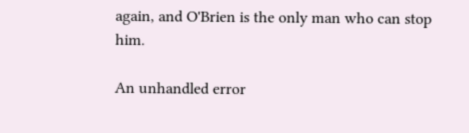again, and O'Brien is the only man who can stop him.

An unhandled error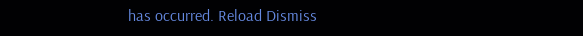has occurred. Reload Dismiss